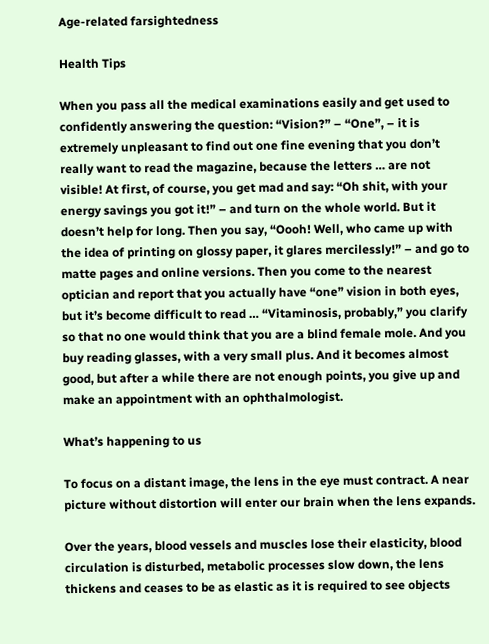Age-related farsightedness

Health Tips

When you pass all the medical examinations easily and get used to confidently answering the question: “Vision?” – “One”, – it is extremely unpleasant to find out one fine evening that you don’t really want to read the magazine, because the letters … are not visible! At first, of course, you get mad and say: “Oh shit, with your energy savings you got it!” – and turn on the whole world. But it doesn’t help for long. Then you say, “Oooh! Well, who came up with the idea of printing on glossy paper, it glares mercilessly!” – and go to matte pages and online versions. Then you come to the nearest optician and report that you actually have “one” vision in both eyes, but it’s become difficult to read … “Vitaminosis, probably,” you clarify so that no one would think that you are a blind female mole. And you buy reading glasses, with a very small plus. And it becomes almost good, but after a while there are not enough points, you give up and make an appointment with an ophthalmologist.

What’s happening to us

To focus on a distant image, the lens in the eye must contract. A near picture without distortion will enter our brain when the lens expands.

Over the years, blood vessels and muscles lose their elasticity, blood circulation is disturbed, metabolic processes slow down, the lens thickens and ceases to be as elastic as it is required to see objects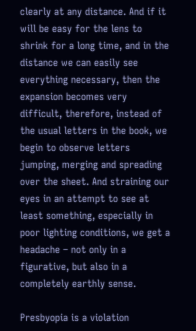clearly at any distance. And if it will be easy for the lens to shrink for a long time, and in the distance we can easily see everything necessary, then the expansion becomes very difficult, therefore, instead of the usual letters in the book, we begin to observe letters jumping, merging and spreading over the sheet. And straining our eyes in an attempt to see at least something, especially in poor lighting conditions, we get a headache – not only in a figurative, but also in a completely earthly sense.

Presbyopia is a violation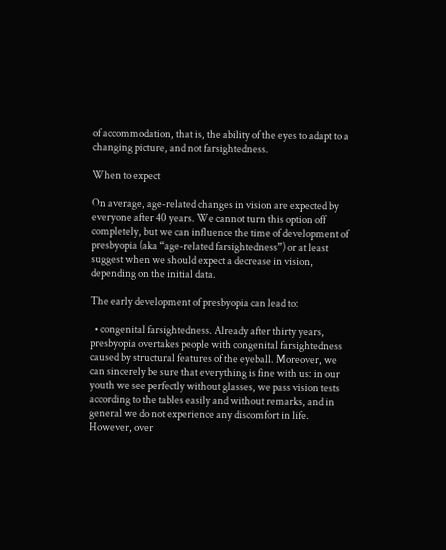of accommodation, that is, the ability of the eyes to adapt to a changing picture, and not farsightedness.

When to expect

On average, age-related changes in vision are expected by everyone after 40 years. We cannot turn this option off completely, but we can influence the time of development of presbyopia (aka “age-related farsightedness”) or at least suggest when we should expect a decrease in vision, depending on the initial data.

The early development of presbyopia can lead to:

  • congenital farsightedness. Already after thirty years, presbyopia overtakes people with congenital farsightedness caused by structural features of the eyeball. Moreover, we can sincerely be sure that everything is fine with us: in our youth we see perfectly without glasses, we pass vision tests according to the tables easily and without remarks, and in general we do not experience any discomfort in life. However, over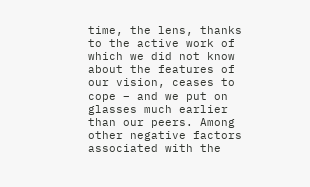time, the lens, thanks to the active work of which we did not know about the features of our vision, ceases to cope – and we put on glasses much earlier than our peers. Among other negative factors associated with the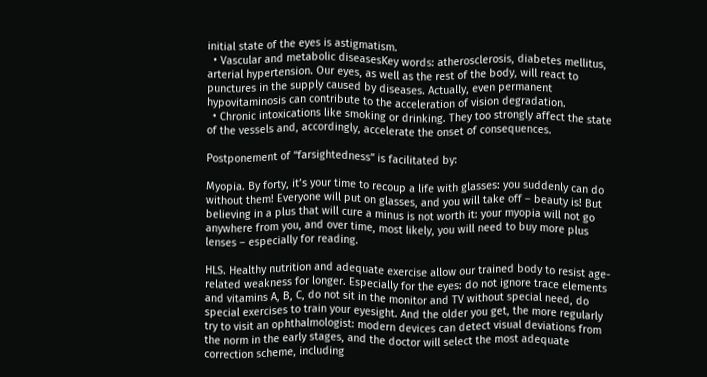initial state of the eyes is astigmatism.
  • Vascular and metabolic diseasesKey words: atherosclerosis, diabetes mellitus, arterial hypertension. Our eyes, as well as the rest of the body, will react to punctures in the supply caused by diseases. Actually, even permanent hypovitaminosis can contribute to the acceleration of vision degradation.
  • Chronic intoxications like smoking or drinking. They too strongly affect the state of the vessels and, accordingly, accelerate the onset of consequences.

Postponement of “farsightedness” is facilitated by:

Myopia. By forty, it’s your time to recoup a life with glasses: you suddenly can do without them! Everyone will put on glasses, and you will take off – beauty is! But believing in a plus that will cure a minus is not worth it: your myopia will not go anywhere from you, and over time, most likely, you will need to buy more plus lenses – especially for reading.

HLS. Healthy nutrition and adequate exercise allow our trained body to resist age-related weakness for longer. Especially for the eyes: do not ignore trace elements and vitamins A, B, C, do not sit in the monitor and TV without special need, do special exercises to train your eyesight. And the older you get, the more regularly try to visit an ophthalmologist: modern devices can detect visual deviations from the norm in the early stages, and the doctor will select the most adequate correction scheme, including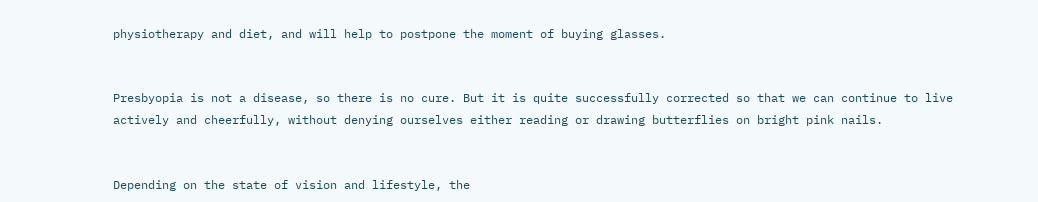physiotherapy and diet, and will help to postpone the moment of buying glasses.


Presbyopia is not a disease, so there is no cure. But it is quite successfully corrected so that we can continue to live actively and cheerfully, without denying ourselves either reading or drawing butterflies on bright pink nails.


Depending on the state of vision and lifestyle, the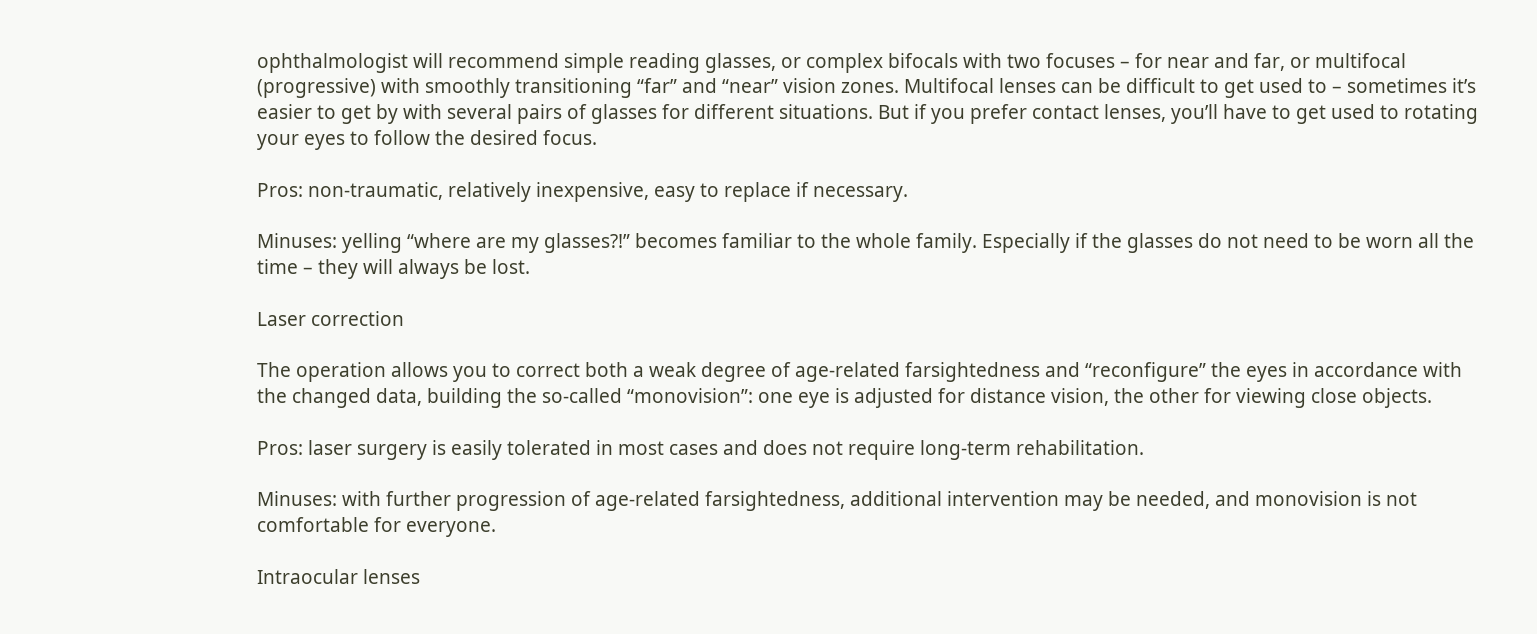ophthalmologist will recommend simple reading glasses, or complex bifocals with two focuses – for near and far, or multifocal (progressive) with smoothly transitioning “far” and “near” vision zones. Multifocal lenses can be difficult to get used to – sometimes it’s easier to get by with several pairs of glasses for different situations. But if you prefer contact lenses, you’ll have to get used to rotating your eyes to follow the desired focus.

Pros: non-traumatic, relatively inexpensive, easy to replace if necessary.

Minuses: yelling “where are my glasses?!” becomes familiar to the whole family. Especially if the glasses do not need to be worn all the time – they will always be lost.

Laser correction

The operation allows you to correct both a weak degree of age-related farsightedness and “reconfigure” the eyes in accordance with the changed data, building the so-called “monovision”: one eye is adjusted for distance vision, the other for viewing close objects.

Pros: laser surgery is easily tolerated in most cases and does not require long-term rehabilitation.

Minuses: with further progression of age-related farsightedness, additional intervention may be needed, and monovision is not comfortable for everyone.

Intraocular lenses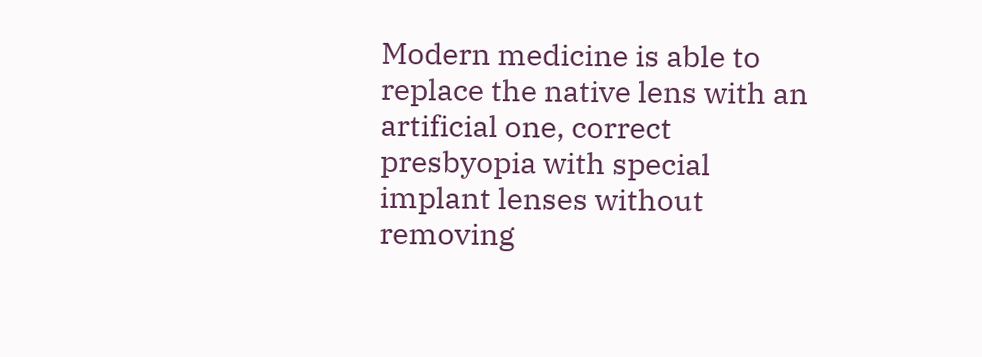Modern medicine is able to replace the native lens with an artificial one, correct presbyopia with special implant lenses without removing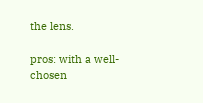the lens.

pros: with a well-chosen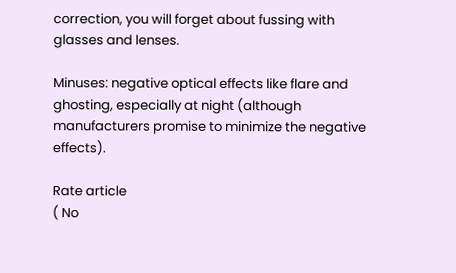correction, you will forget about fussing with glasses and lenses.

Minuses: negative optical effects like flare and ghosting, especially at night (although manufacturers promise to minimize the negative effects).

Rate article
( No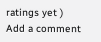ratings yet )
Add a comment